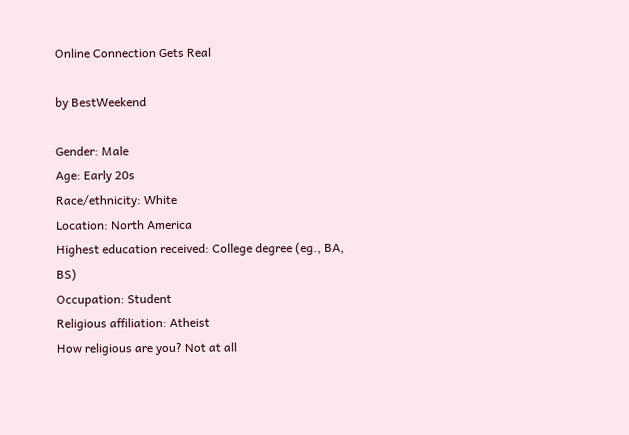Online Connection Gets Real

by BestWeekend

Gender: Male
Age: Early 20s
Race/ethnicity: White
Location: North America
Highest education received: College degree (eg., BA, BS)
Occupation: Student
Religious affiliation: Atheist
How religious are you? Not at all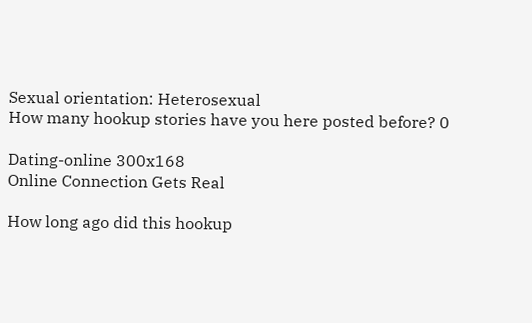Sexual orientation: Heterosexual
How many hookup stories have you here posted before? 0

Dating-online 300x168
Online Connection Gets Real

How long ago did this hookup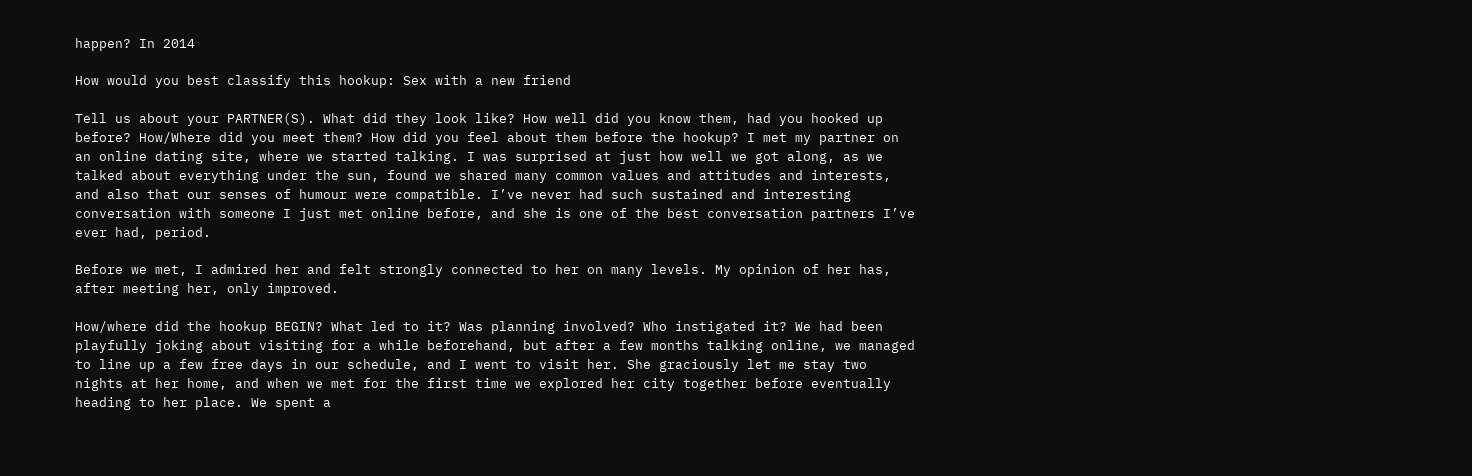happen? In 2014

How would you best classify this hookup: Sex with a new friend

Tell us about your PARTNER(S). What did they look like? How well did you know them, had you hooked up before? How/Where did you meet them? How did you feel about them before the hookup? I met my partner on an online dating site, where we started talking. I was surprised at just how well we got along, as we talked about everything under the sun, found we shared many common values and attitudes and interests, and also that our senses of humour were compatible. I’ve never had such sustained and interesting conversation with someone I just met online before, and she is one of the best conversation partners I’ve ever had, period.

Before we met, I admired her and felt strongly connected to her on many levels. My opinion of her has, after meeting her, only improved.

How/where did the hookup BEGIN? What led to it? Was planning involved? Who instigated it? We had been playfully joking about visiting for a while beforehand, but after a few months talking online, we managed to line up a few free days in our schedule, and I went to visit her. She graciously let me stay two nights at her home, and when we met for the first time we explored her city together before eventually heading to her place. We spent a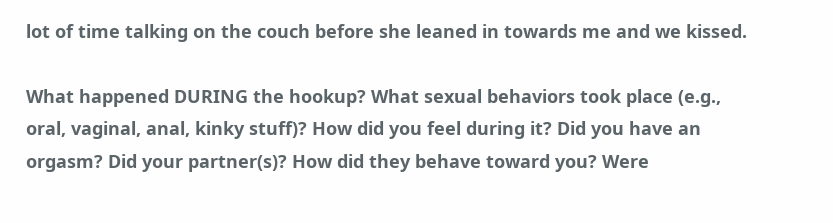lot of time talking on the couch before she leaned in towards me and we kissed.

What happened DURING the hookup? What sexual behaviors took place (e.g., oral, vaginal, anal, kinky stuff)? How did you feel during it? Did you have an orgasm? Did your partner(s)? How did they behave toward you? Were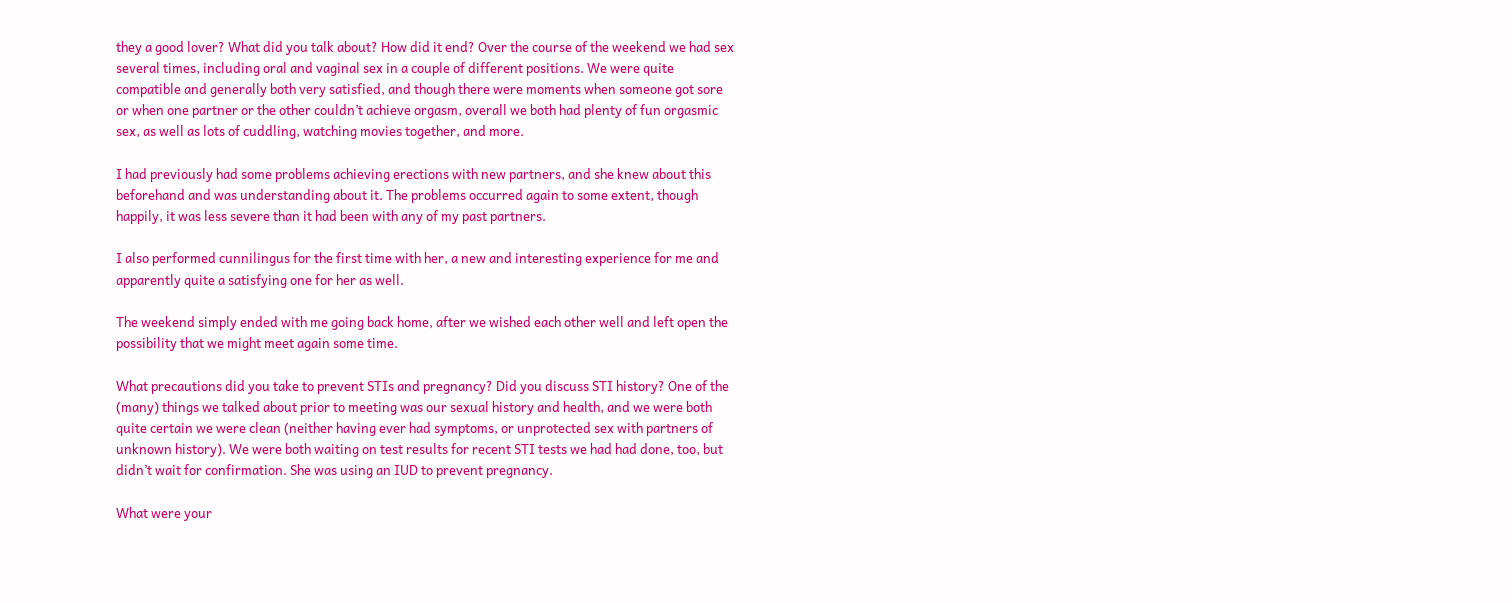they a good lover? What did you talk about? How did it end? Over the course of the weekend we had sex several times, including oral and vaginal sex in a couple of different positions. We were quite compatible and generally both very satisfied, and though there were moments when someone got sore or when one partner or the other couldn’t achieve orgasm, overall we both had plenty of fun orgasmic sex, as well as lots of cuddling, watching movies together, and more.

I had previously had some problems achieving erections with new partners, and she knew about this beforehand and was understanding about it. The problems occurred again to some extent, though happily, it was less severe than it had been with any of my past partners.

I also performed cunnilingus for the first time with her, a new and interesting experience for me and apparently quite a satisfying one for her as well.

The weekend simply ended with me going back home, after we wished each other well and left open the possibility that we might meet again some time.

What precautions did you take to prevent STIs and pregnancy? Did you discuss STI history? One of the (many) things we talked about prior to meeting was our sexual history and health, and we were both quite certain we were clean (neither having ever had symptoms, or unprotected sex with partners of unknown history). We were both waiting on test results for recent STI tests we had had done, too, but didn’t wait for confirmation. She was using an IUD to prevent pregnancy.

What were your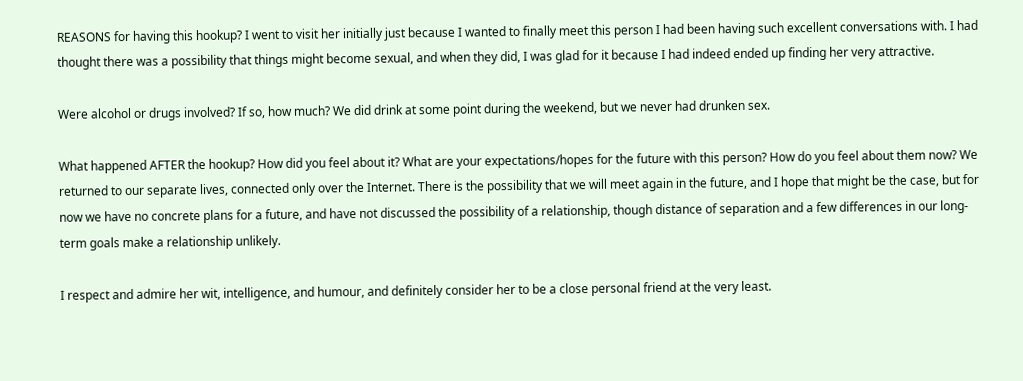REASONS for having this hookup? I went to visit her initially just because I wanted to finally meet this person I had been having such excellent conversations with. I had thought there was a possibility that things might become sexual, and when they did, I was glad for it because I had indeed ended up finding her very attractive.

Were alcohol or drugs involved? If so, how much? We did drink at some point during the weekend, but we never had drunken sex.

What happened AFTER the hookup? How did you feel about it? What are your expectations/hopes for the future with this person? How do you feel about them now? We returned to our separate lives, connected only over the Internet. There is the possibility that we will meet again in the future, and I hope that might be the case, but for now we have no concrete plans for a future, and have not discussed the possibility of a relationship, though distance of separation and a few differences in our long-term goals make a relationship unlikely.

I respect and admire her wit, intelligence, and humour, and definitely consider her to be a close personal friend at the very least.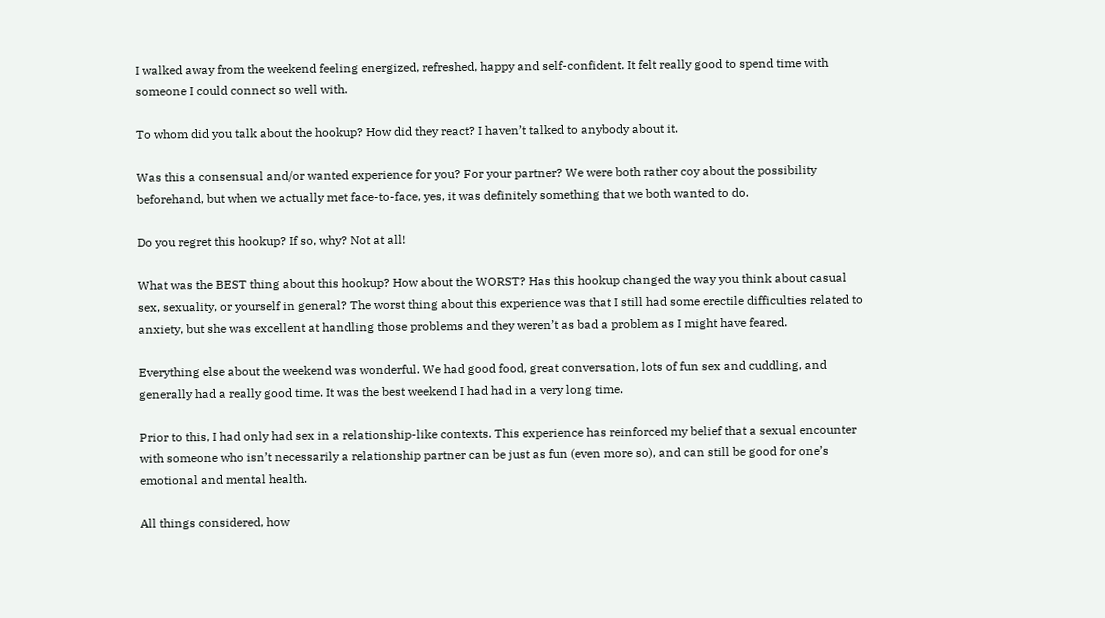I walked away from the weekend feeling energized, refreshed, happy and self-confident. It felt really good to spend time with someone I could connect so well with.

To whom did you talk about the hookup? How did they react? I haven’t talked to anybody about it.

Was this a consensual and/or wanted experience for you? For your partner? We were both rather coy about the possibility beforehand, but when we actually met face-to-face, yes, it was definitely something that we both wanted to do.

Do you regret this hookup? If so, why? Not at all!

What was the BEST thing about this hookup? How about the WORST? Has this hookup changed the way you think about casual sex, sexuality, or yourself in general? The worst thing about this experience was that I still had some erectile difficulties related to anxiety, but she was excellent at handling those problems and they weren’t as bad a problem as I might have feared.

Everything else about the weekend was wonderful. We had good food, great conversation, lots of fun sex and cuddling, and generally had a really good time. It was the best weekend I had had in a very long time.

Prior to this, I had only had sex in a relationship-like contexts. This experience has reinforced my belief that a sexual encounter with someone who isn’t necessarily a relationship partner can be just as fun (even more so), and can still be good for one’s emotional and mental health.

All things considered, how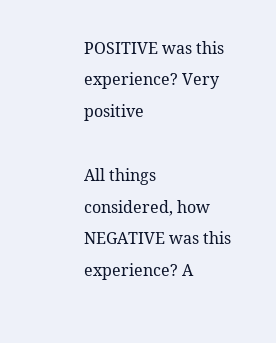POSITIVE was this experience? Very positive

All things considered, how NEGATIVE was this experience? A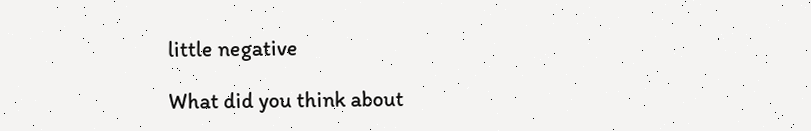little negative

What did you think about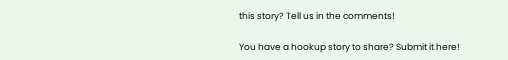this story? Tell us in the comments!

You have a hookup story to share? Submit it here!